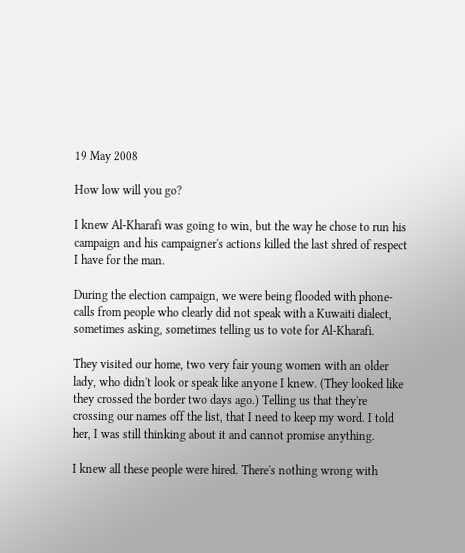19 May 2008

How low will you go?

I knew Al-Kharafi was going to win, but the way he chose to run his campaign and his campaigner's actions killed the last shred of respect I have for the man.

During the election campaign, we were being flooded with phone-calls from people who clearly did not speak with a Kuwaiti dialect, sometimes asking, sometimes telling us to vote for Al-Kharafi.

They visited our home, two very fair young women with an older lady, who didn't look or speak like anyone I knew. (They looked like they crossed the border two days ago.) Telling us that they're crossing our names off the list, that I need to keep my word. I told her, I was still thinking about it and cannot promise anything.

I knew all these people were hired. There's nothing wrong with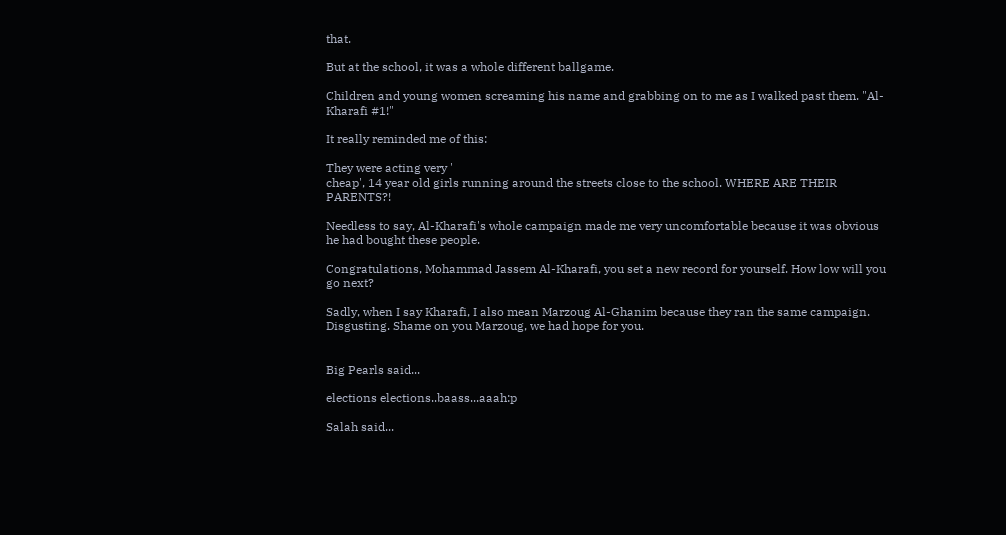that.

But at the school, it was a whole different ballgame.

Children and young women screaming his name and grabbing on to me as I walked past them. "Al-Kharafi #1!"

It really reminded me of this:

They were acting very '
cheap', 14 year old girls running around the streets close to the school. WHERE ARE THEIR PARENTS?!

Needless to say, Al-Kharafi's whole campaign made me very uncomfortable because it was obvious he had bought these people.

Congratulations, Mohammad Jassem Al-Kharafi, you set a new record for yourself. How low will you go next?

Sadly, when I say Kharafi, I also mean Marzoug Al-Ghanim because they ran the same campaign. Disgusting. Shame on you Marzoug, we had hope for you.


Big Pearls said...

elections elections..baass...aaah:p

Salah said...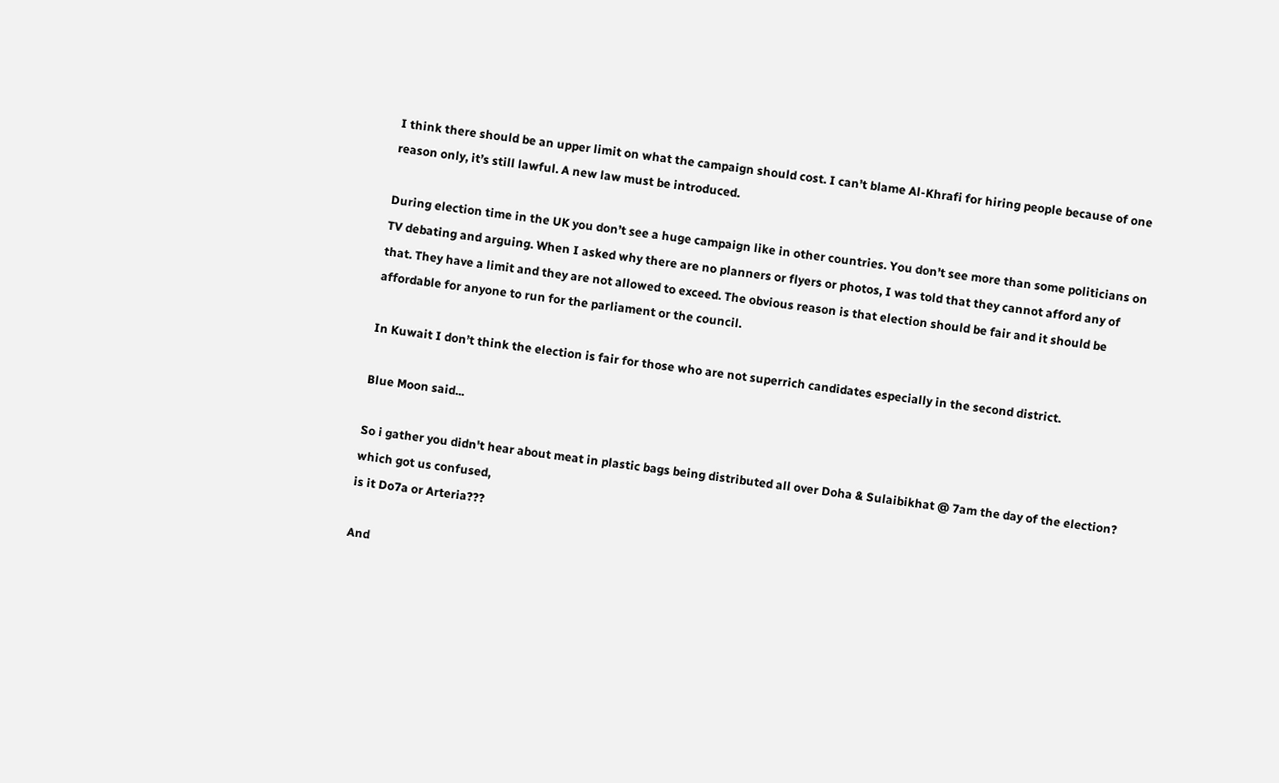I think there should be an upper limit on what the campaign should cost. I can’t blame Al-Khrafi for hiring people because of one reason only, it’s still lawful. A new law must be introduced.

During election time in the UK you don’t see a huge campaign like in other countries. You don’t see more than some politicians on TV debating and arguing. When I asked why there are no planners or flyers or photos, I was told that they cannot afford any of that. They have a limit and they are not allowed to exceed. The obvious reason is that election should be fair and it should be affordable for anyone to run for the parliament or the council.

In Kuwait I don’t think the election is fair for those who are not superrich candidates especially in the second district.

Blue Moon said...

So i gather you didn't hear about meat in plastic bags being distributed all over Doha & Sulaibikhat @ 7am the day of the election?
which got us confused,
is it Do7a or Arteria???

And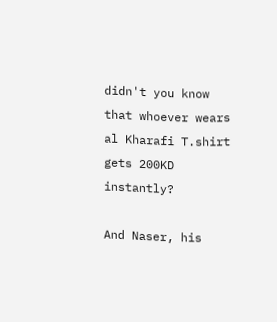didn't you know that whoever wears al Kharafi T.shirt gets 200KD instantly?

And Naser, his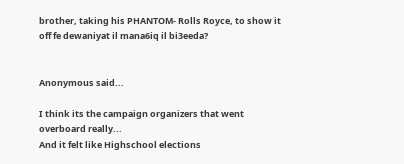brother, taking his PHANTOM- Rolls Royce, to show it off fe dewaniyat il mana6iq il bi3eeda?


Anonymous said...

I think its the campaign organizers that went overboard really...
And it felt like Highschool elections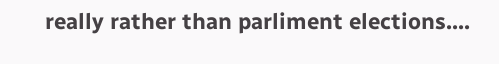really rather than parliment elections....